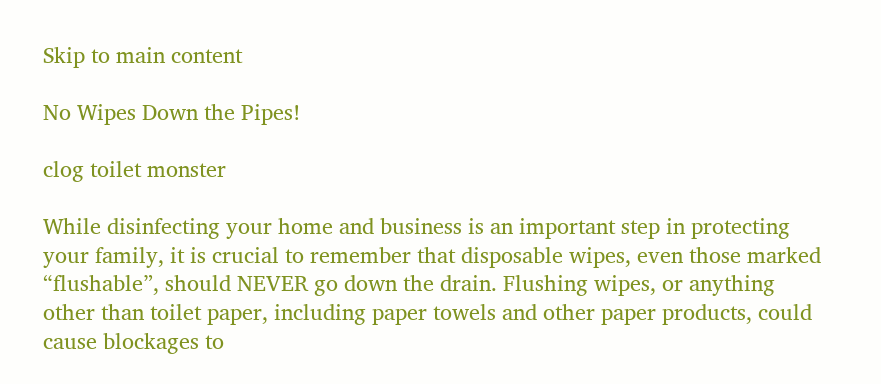Skip to main content

No Wipes Down the Pipes!

clog toilet monster

While disinfecting your home and business is an important step in protecting your family, it is crucial to remember that disposable wipes, even those marked “flushable”, should NEVER go down the drain. Flushing wipes, or anything other than toilet paper, including paper towels and other paper products, could cause blockages to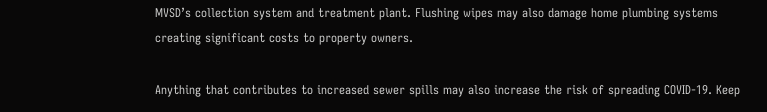MVSD’s collection system and treatment plant. Flushing wipes may also damage home plumbing systems creating significant costs to property owners.

Anything that contributes to increased sewer spills may also increase the risk of spreading COVID-19. Keep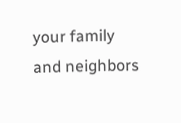your family and neighbors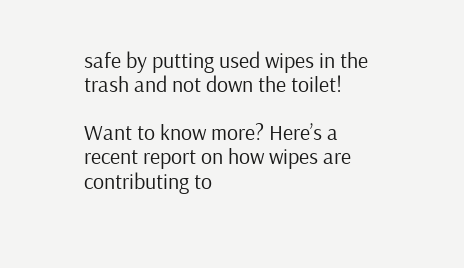safe by putting used wipes in the trash and not down the toilet!

Want to know more? Here’s a recent report on how wipes are contributing to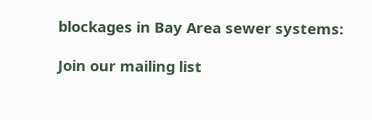blockages in Bay Area sewer systems:

Join our mailing list